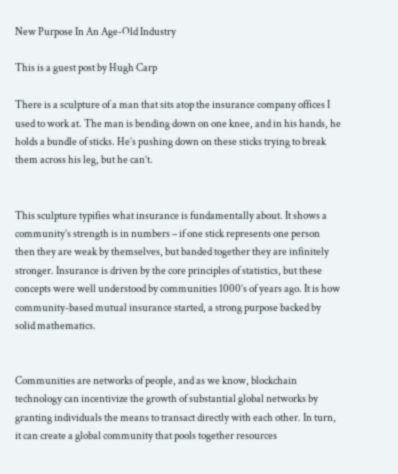New Purpose In An Age-Old Industry

This is a guest post by Hugh Carp

There is a sculpture of a man that sits atop the insurance company offices I used to work at. The man is bending down on one knee, and in his hands, he holds a bundle of sticks. He’s pushing down on these sticks trying to break them across his leg, but he can’t.


This sculpture typifies what insurance is fundamentally about. It shows a community’s strength is in numbers – if one stick represents one person then they are weak by themselves, but banded together they are infinitely stronger. Insurance is driven by the core principles of statistics, but these concepts were well understood by communities 1000’s of years ago. It is how community-based mutual insurance started, a strong purpose backed by solid mathematics.


Communities are networks of people, and as we know, blockchain technology can incentivize the growth of substantial global networks by granting individuals the means to transact directly with each other. In turn, it can create a global community that pools together resources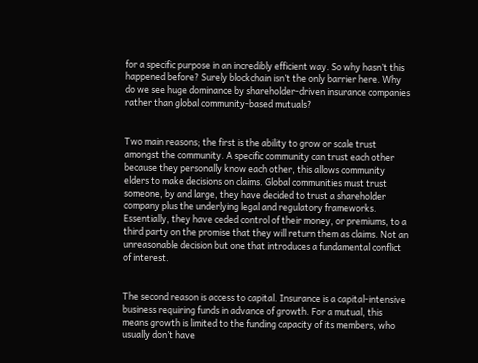for a specific purpose in an incredibly efficient way. So why hasn’t this happened before? Surely blockchain isn’t the only barrier here. Why do we see huge dominance by shareholder-driven insurance companies rather than global community-based mutuals?


Two main reasons; the first is the ability to grow or scale trust amongst the community. A specific community can trust each other because they personally know each other, this allows community elders to make decisions on claims. Global communities must trust someone, by and large, they have decided to trust a shareholder company plus the underlying legal and regulatory frameworks. Essentially, they have ceded control of their money, or premiums, to a third party on the promise that they will return them as claims. Not an unreasonable decision but one that introduces a fundamental conflict of interest.


The second reason is access to capital. Insurance is a capital-intensive business requiring funds in advance of growth. For a mutual, this means growth is limited to the funding capacity of its members, who usually don’t have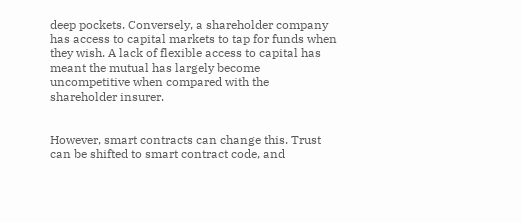deep pockets. Conversely, a shareholder company has access to capital markets to tap for funds when they wish. A lack of flexible access to capital has meant the mutual has largely become uncompetitive when compared with the shareholder insurer.


However, smart contracts can change this. Trust can be shifted to smart contract code, and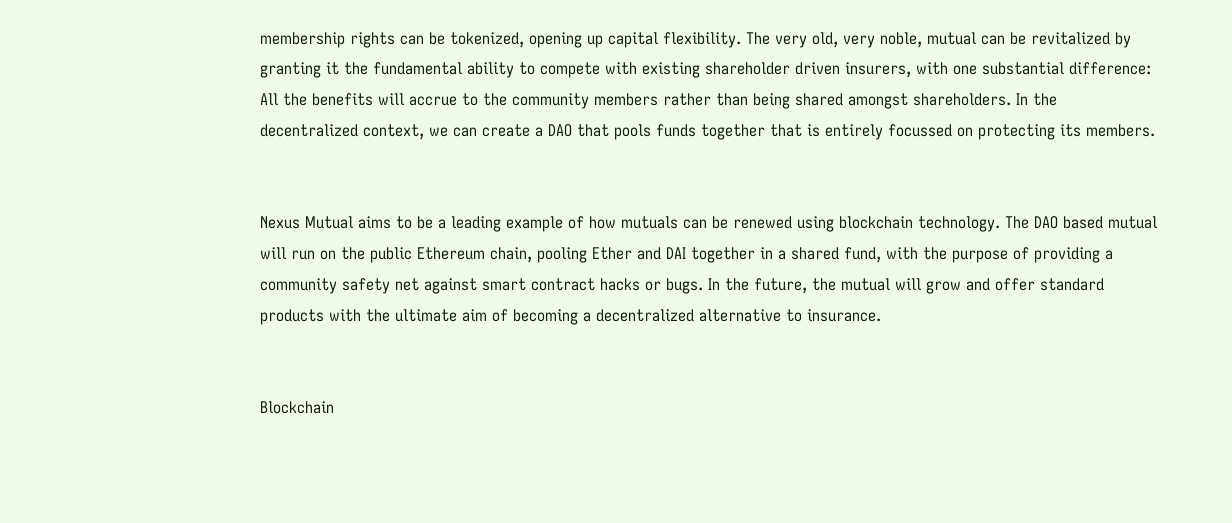membership rights can be tokenized, opening up capital flexibility. The very old, very noble, mutual can be revitalized by granting it the fundamental ability to compete with existing shareholder driven insurers, with one substantial difference: All the benefits will accrue to the community members rather than being shared amongst shareholders. In the decentralized context, we can create a DAO that pools funds together that is entirely focussed on protecting its members.


Nexus Mutual aims to be a leading example of how mutuals can be renewed using blockchain technology. The DAO based mutual will run on the public Ethereum chain, pooling Ether and DAI together in a shared fund, with the purpose of providing a community safety net against smart contract hacks or bugs. In the future, the mutual will grow and offer standard products with the ultimate aim of becoming a decentralized alternative to insurance.


Blockchain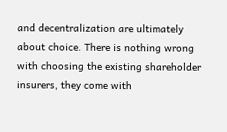and decentralization are ultimately about choice. There is nothing wrong with choosing the existing shareholder insurers, they come with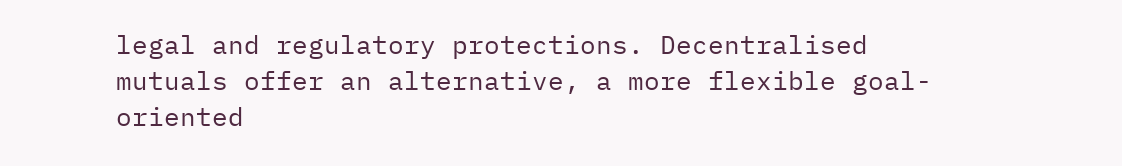legal and regulatory protections. Decentralised mutuals offer an alternative, a more flexible goal-oriented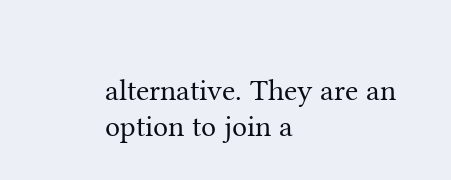alternative. They are an option to join a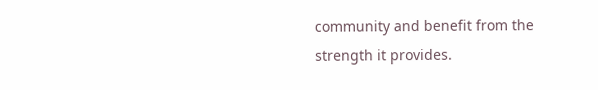community and benefit from the strength it provides.